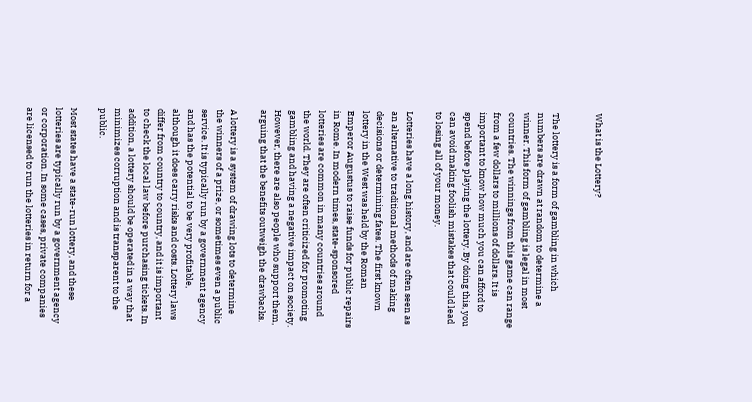What is the Lottery?


The lottery is a form of gambling in which numbers are drawn at random to determine a winner. This form of gambling is legal in most countries. The winnings from this game can range from a few dollars to millions of dollars. It is important to know how much you can afford to spend before playing the lottery. By doing this, you can avoid making foolish mistakes that could lead to losing all of your money.

Lotteries have a long history, and are often seen as an alternative to traditional methods of making decisions or determining fates. The first known lottery in the West was held by the Roman Emperor Augustus to raise funds for public repairs in Rome. In modern times, state-sponsored lotteries are common in many countries around the world. They are often criticized for promoting gambling and having a negative impact on society. However, there are also people who support them, arguing that the benefits outweigh the drawbacks.

A lottery is a system of drawing lots to determine the winners of a prize, or sometimes even a public service. It is typically run by a government agency and has the potential to be very profitable, although it does carry risks and costs. Lottery laws differ from country to country, and it is important to check the local law before purchasing tickets. In addition, a lottery should be operated in a way that minimizes corruption and is transparent to the public.

Most states have a state-run lottery, and these lotteries are typically run by a government agency or corporation. In some cases, private companies are licensed to run the lotteries in return for a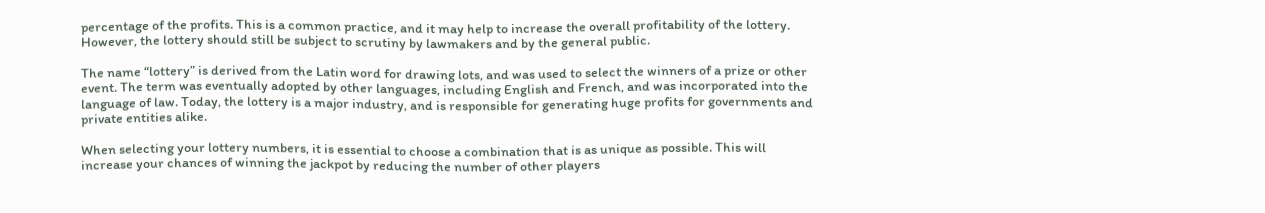percentage of the profits. This is a common practice, and it may help to increase the overall profitability of the lottery. However, the lottery should still be subject to scrutiny by lawmakers and by the general public.

The name “lottery” is derived from the Latin word for drawing lots, and was used to select the winners of a prize or other event. The term was eventually adopted by other languages, including English and French, and was incorporated into the language of law. Today, the lottery is a major industry, and is responsible for generating huge profits for governments and private entities alike.

When selecting your lottery numbers, it is essential to choose a combination that is as unique as possible. This will increase your chances of winning the jackpot by reducing the number of other players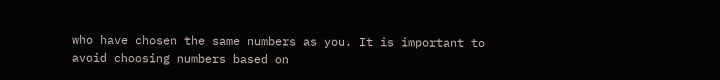who have chosen the same numbers as you. It is important to avoid choosing numbers based on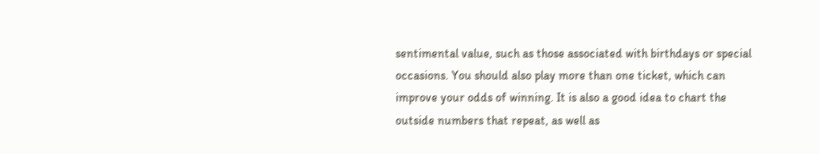sentimental value, such as those associated with birthdays or special occasions. You should also play more than one ticket, which can improve your odds of winning. It is also a good idea to chart the outside numbers that repeat, as well as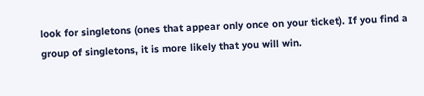look for singletons (ones that appear only once on your ticket). If you find a group of singletons, it is more likely that you will win.